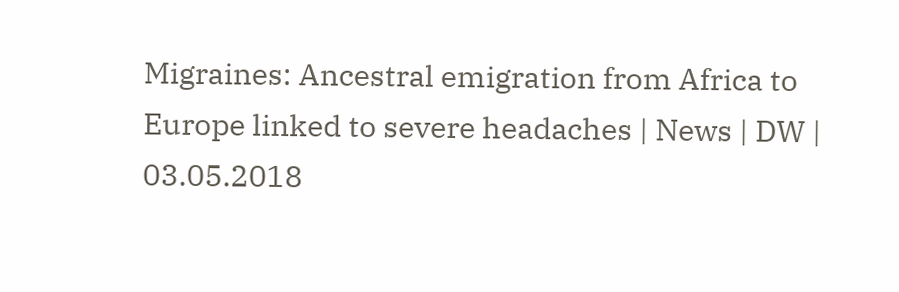Migraines: Ancestral emigration from Africa to Europe linked to severe headaches | News | DW | 03.05.2018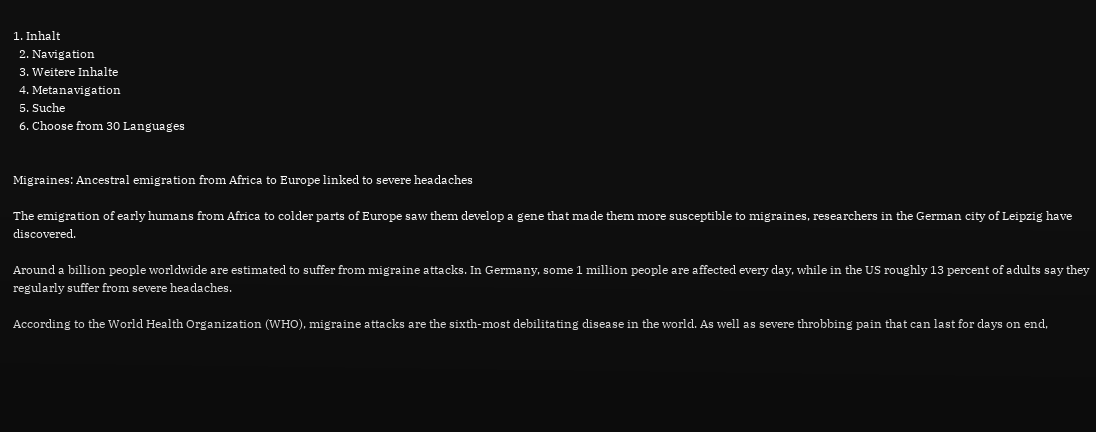1. Inhalt
  2. Navigation
  3. Weitere Inhalte
  4. Metanavigation
  5. Suche
  6. Choose from 30 Languages


Migraines: Ancestral emigration from Africa to Europe linked to severe headaches

The emigration of early humans from Africa to colder parts of Europe saw them develop a gene that made them more susceptible to migraines, researchers in the German city of Leipzig have discovered.

Around a billion people worldwide are estimated to suffer from migraine attacks. In Germany, some 1 million people are affected every day, while in the US roughly 13 percent of adults say they regularly suffer from severe headaches.

According to the World Health Organization (WHO), migraine attacks are the sixth-most debilitating disease in the world. As well as severe throbbing pain that can last for days on end,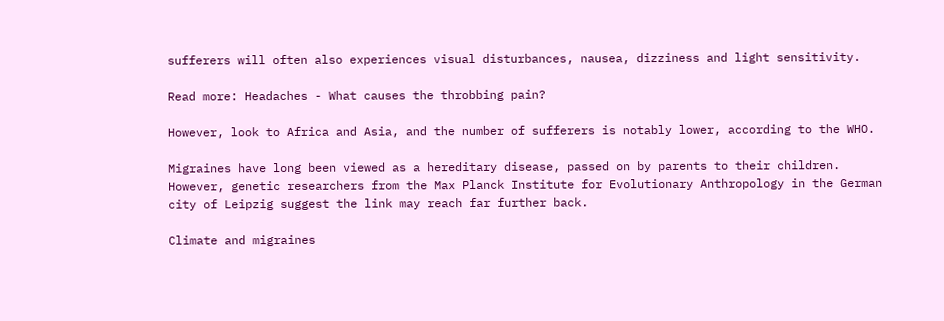sufferers will often also experiences visual disturbances, nausea, dizziness and light sensitivity.

Read more: Headaches - What causes the throbbing pain?

However, look to Africa and Asia, and the number of sufferers is notably lower, according to the WHO.

Migraines have long been viewed as a hereditary disease, passed on by parents to their children. However, genetic researchers from the Max Planck Institute for Evolutionary Anthropology in the German city of Leipzig suggest the link may reach far further back.

Climate and migraines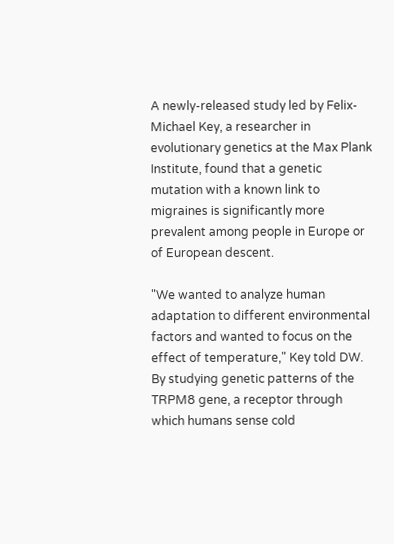A newly-released study led by Felix-Michael Key, a researcher in evolutionary genetics at the Max Plank Institute, found that a genetic mutation with a known link to migraines is significantly more prevalent among people in Europe or of European descent.

"We wanted to analyze human adaptation to different environmental factors and wanted to focus on the effect of temperature," Key told DW. By studying genetic patterns of the TRPM8 gene, a receptor through which humans sense cold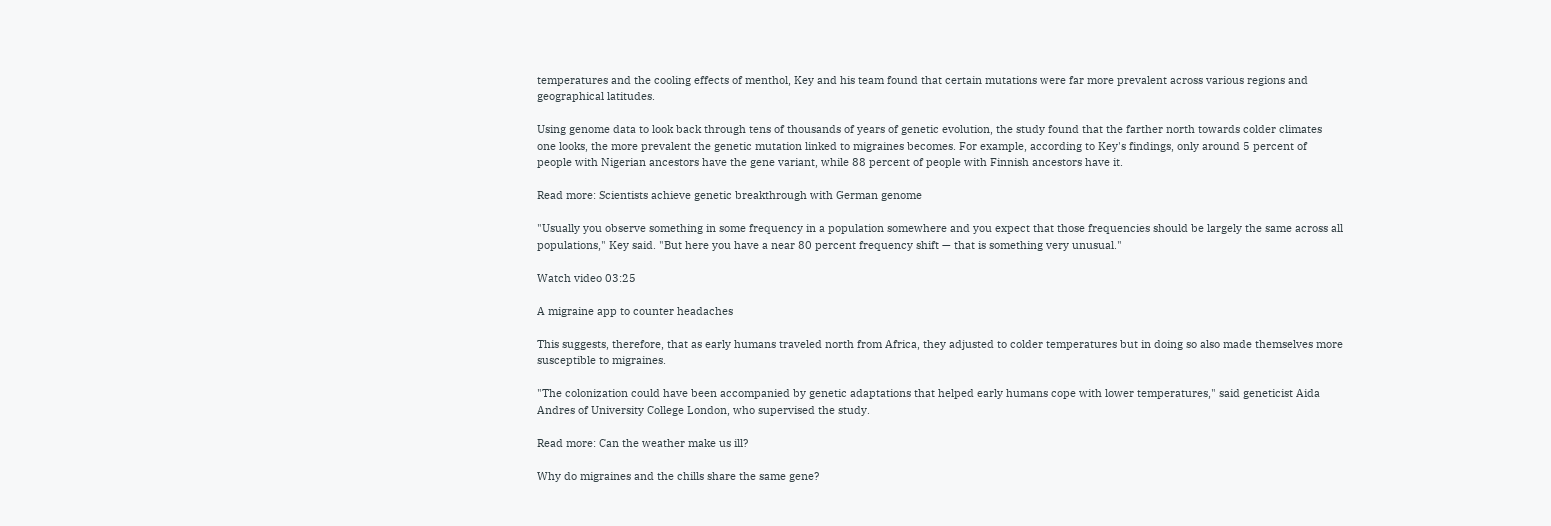temperatures and the cooling effects of menthol, Key and his team found that certain mutations were far more prevalent across various regions and geographical latitudes.

Using genome data to look back through tens of thousands of years of genetic evolution, the study found that the farther north towards colder climates one looks, the more prevalent the genetic mutation linked to migraines becomes. For example, according to Key's findings, only around 5 percent of people with Nigerian ancestors have the gene variant, while 88 percent of people with Finnish ancestors have it.

Read more: Scientists achieve genetic breakthrough with German genome

"Usually you observe something in some frequency in a population somewhere and you expect that those frequencies should be largely the same across all populations," Key said. "But here you have a near 80 percent frequency shift — that is something very unusual."

Watch video 03:25

A migraine app to counter headaches

This suggests, therefore, that as early humans traveled north from Africa, they adjusted to colder temperatures but in doing so also made themselves more susceptible to migraines.

"The colonization could have been accompanied by genetic adaptations that helped early humans cope with lower temperatures," said geneticist Aida Andres of University College London, who supervised the study.

Read more: Can the weather make us ill?

Why do migraines and the chills share the same gene?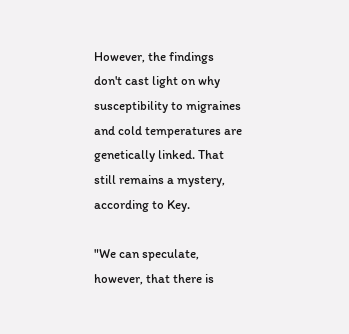However, the findings don't cast light on why susceptibility to migraines and cold temperatures are genetically linked. That still remains a mystery, according to Key.

"We can speculate, however, that there is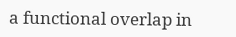a functional overlap in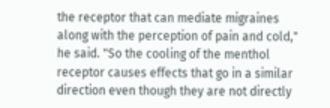the receptor that can mediate migraines along with the perception of pain and cold," he said. "So the cooling of the menthol receptor causes effects that go in a similar direction even though they are not directly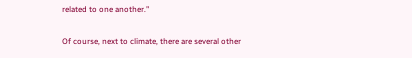related to one another."

Of course, next to climate, there are several other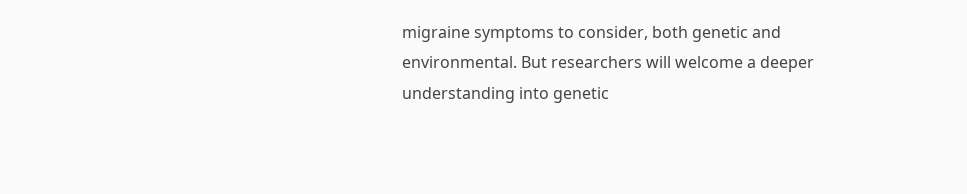migraine symptoms to consider, both genetic and environmental. But researchers will welcome a deeper understanding into genetic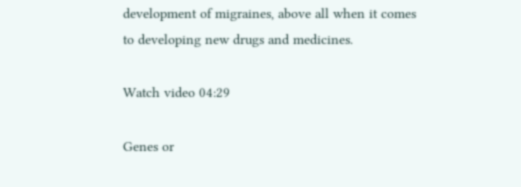development of migraines, above all when it comes to developing new drugs and medicines.

Watch video 04:29

Genes or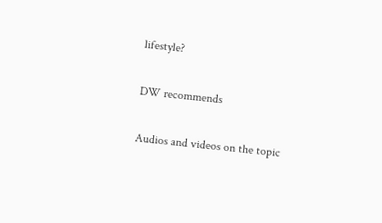lifestyle?

DW recommends

Audios and videos on the topic